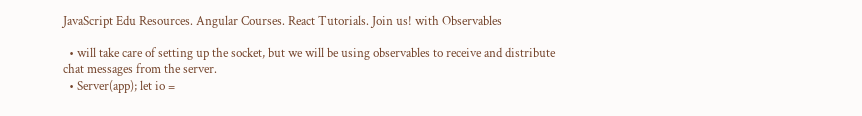JavaScript Edu Resources. Angular Courses. React Tutorials. Join us! with Observables

  • will take care of setting up the socket, but we will be using observables to receive and distribute chat messages from the server.
  • Server(app); let io =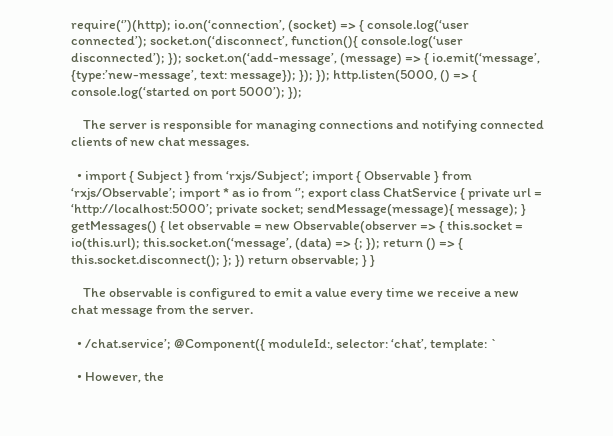require(‘’)(http); io.on(‘connection’, (socket) => { console.log(‘user connected’); socket.on(‘disconnect’, function(){ console.log(‘user disconnected’); }); socket.on(‘add-message’, (message) => { io.emit(‘message’, {type:’new-message’, text: message}); }); }); http.listen(5000, () => { console.log(‘started on port 5000’); });

    The server is responsible for managing connections and notifying connected clients of new chat messages.

  • import { Subject } from ‘rxjs/Subject’; import { Observable } from ‘rxjs/Observable’; import * as io from ‘’; export class ChatService { private url = ‘http://localhost:5000’; private socket; sendMessage(message){ message); } getMessages() { let observable = new Observable(observer => { this.socket = io(this.url); this.socket.on(‘message’, (data) => {; }); return () => { this.socket.disconnect(); }; }) return observable; } }

    The observable is configured to emit a value every time we receive a new chat message from the server.

  • /chat.service’; @Component({ moduleId:, selector: ‘chat’, template: `

  • However, the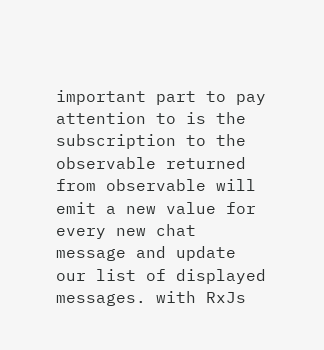important part to pay attention to is the subscription to the observable returned from observable will emit a new value for every new chat message and update our list of displayed messages. with RxJs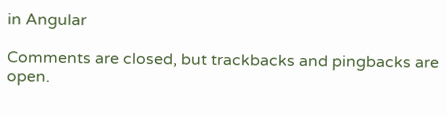in Angular

Comments are closed, but trackbacks and pingbacks are open.